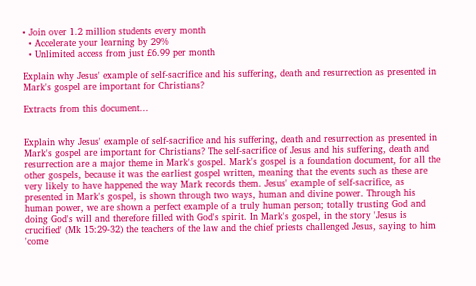• Join over 1.2 million students every month
  • Accelerate your learning by 29%
  • Unlimited access from just £6.99 per month

Explain why Jesus' example of self-sacrifice and his suffering, death and resurrection as presented in Mark's gospel are important for Christians?

Extracts from this document...


Explain why Jesus' example of self-sacrifice and his suffering, death and resurrection as presented in Mark's gospel are important for Christians? The self-sacrifice of Jesus and his suffering, death and resurrection are a major theme in Mark's gospel. Mark's gospel is a foundation document, for all the other gospels, because it was the earliest gospel written, meaning that the events such as these are very likely to have happened the way Mark records them. Jesus' example of self-sacrifice, as presented in Mark's gospel, is shown through two ways, human and divine power. Through his human power, we are shown a perfect example of a truly human person; totally trusting God and doing God's will and therefore filled with God's spirit. In Mark's gospel, in the story 'Jesus is crucified' (Mk 15:29-32) the teachers of the law and the chief priests challenged Jesus, saying to him 'come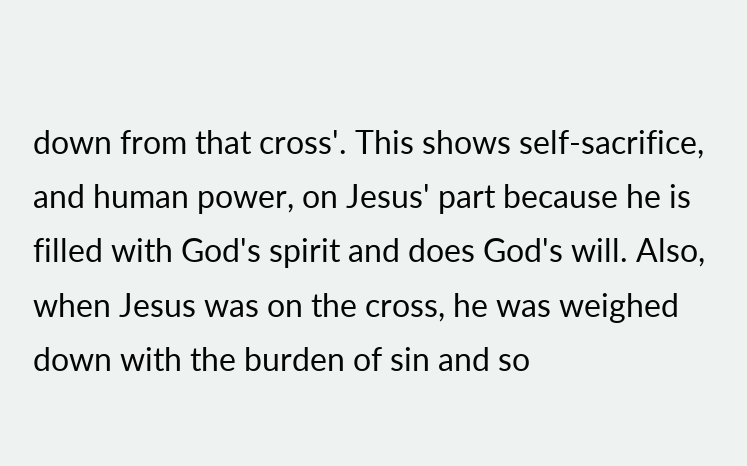down from that cross'. This shows self-sacrifice, and human power, on Jesus' part because he is filled with God's spirit and does God's will. Also, when Jesus was on the cross, he was weighed down with the burden of sin and so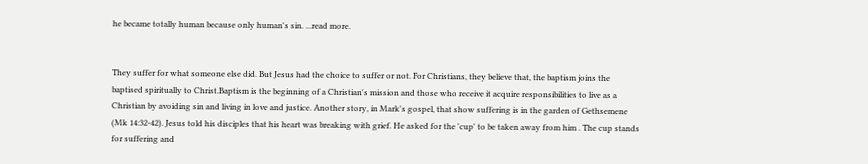he became totally human because only human's sin. ...read more.


They suffer for what someone else did. But Jesus had the choice to suffer or not. For Christians, they believe that, the baptism joins the baptised spiritually to Christ.Baptism is the beginning of a Christian's mission and those who receive it acquire responsibilities to live as a Christian by avoiding sin and living in love and justice. Another story, in Mark's gospel, that show suffering is in the garden of Gethsemene (Mk 14:32-42). Jesus told his disciples that his heart was breaking with grief. He asked for the 'cup' to be taken away from him . The cup stands for suffering and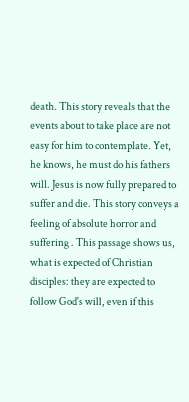death. This story reveals that the events about to take place are not easy for him to contemplate. Yet, he knows, he must do his fathers will. Jesus is now fully prepared to suffer and die. This story conveys a feeling of absolute horror and suffering . This passage shows us, what is expected of Christian disciples: they are expected to follow God's will, even if this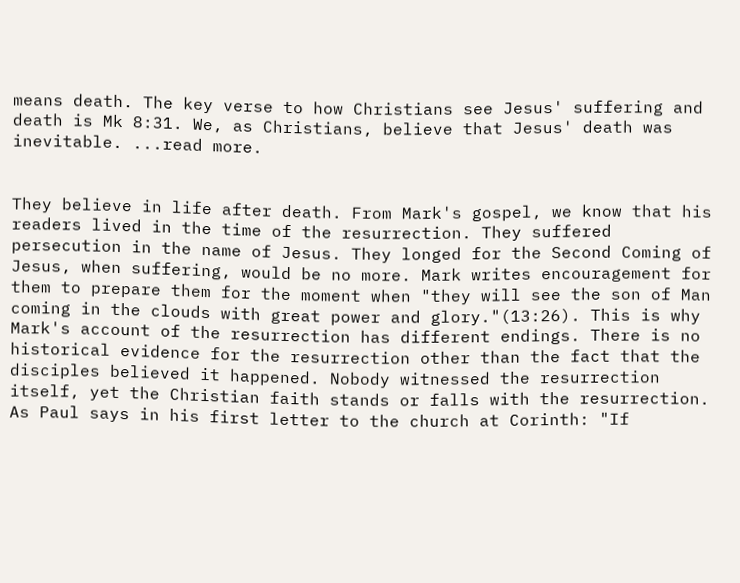means death. The key verse to how Christians see Jesus' suffering and death is Mk 8:31. We, as Christians, believe that Jesus' death was inevitable. ...read more.


They believe in life after death. From Mark's gospel, we know that his readers lived in the time of the resurrection. They suffered persecution in the name of Jesus. They longed for the Second Coming of Jesus, when suffering, would be no more. Mark writes encouragement for them to prepare them for the moment when "they will see the son of Man coming in the clouds with great power and glory."(13:26). This is why Mark's account of the resurrection has different endings. There is no historical evidence for the resurrection other than the fact that the disciples believed it happened. Nobody witnessed the resurrection itself, yet the Christian faith stands or falls with the resurrection. As Paul says in his first letter to the church at Corinth: "If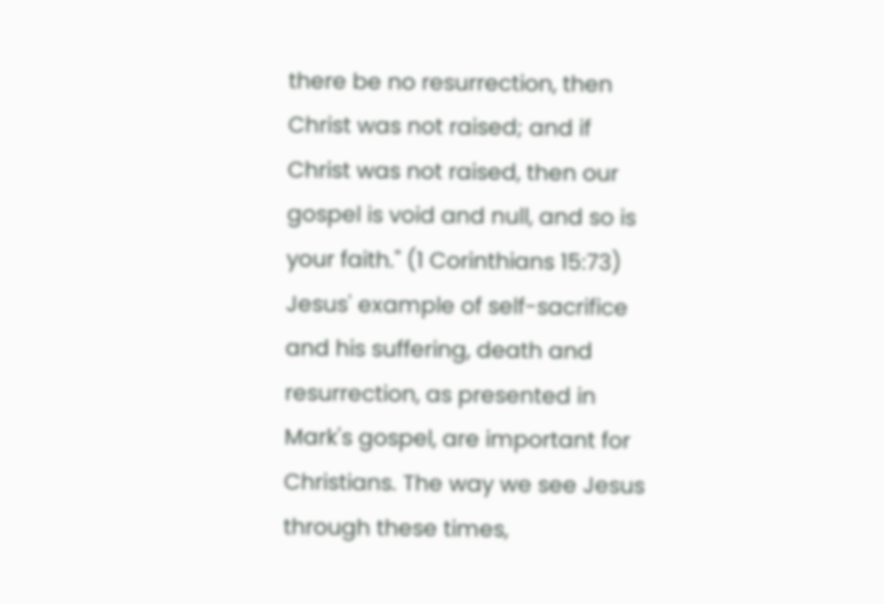there be no resurrection, then Christ was not raised; and if Christ was not raised, then our gospel is void and null, and so is your faith." (1 Corinthians 15:73) Jesus' example of self-sacrifice and his suffering, death and resurrection, as presented in Mark's gospel, are important for Christians. The way we see Jesus through these times,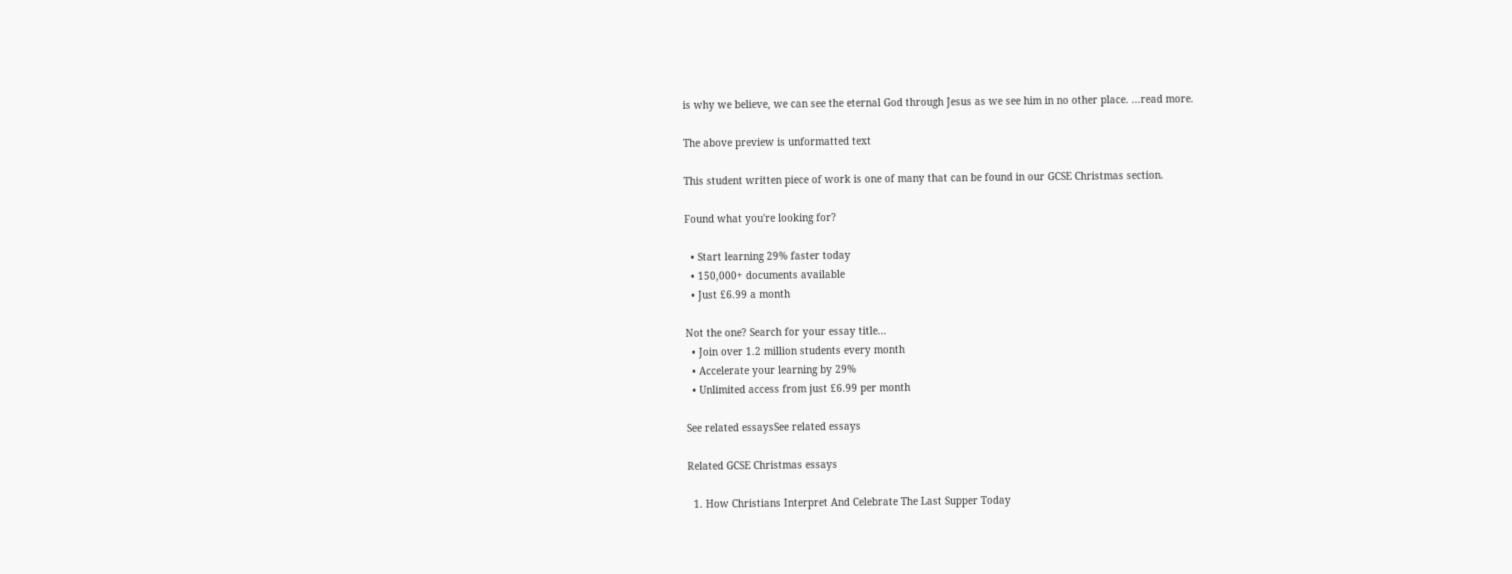is why we believe, we can see the eternal God through Jesus as we see him in no other place. ...read more.

The above preview is unformatted text

This student written piece of work is one of many that can be found in our GCSE Christmas section.

Found what you're looking for?

  • Start learning 29% faster today
  • 150,000+ documents available
  • Just £6.99 a month

Not the one? Search for your essay title...
  • Join over 1.2 million students every month
  • Accelerate your learning by 29%
  • Unlimited access from just £6.99 per month

See related essaysSee related essays

Related GCSE Christmas essays

  1. How Christians Interpret And Celebrate The Last Supper Today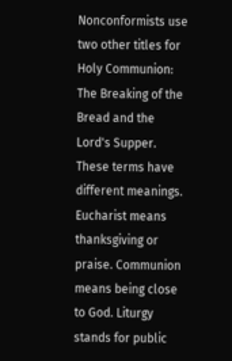Nonconformists use two other titles for Holy Communion: The Breaking of the Bread and the Lord's Supper. These terms have different meanings. Eucharist means thanksgiving or praise. Communion means being close to God. Liturgy stands for public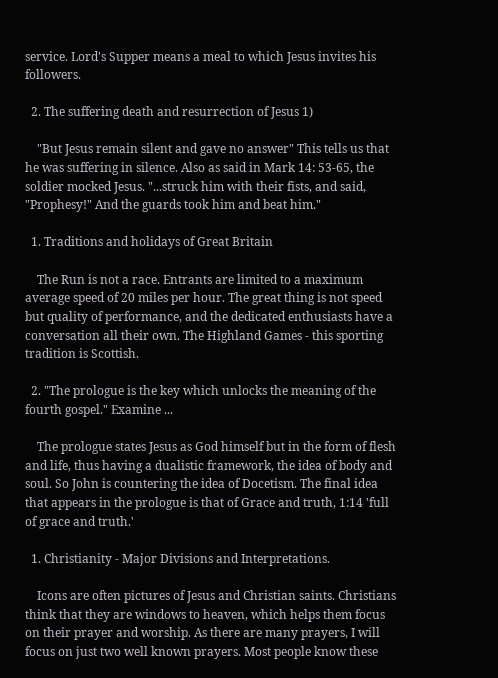service. Lord's Supper means a meal to which Jesus invites his followers.

  2. The suffering death and resurrection of Jesus 1)

    "But Jesus remain silent and gave no answer" This tells us that he was suffering in silence. Also as said in Mark 14: 53-65, the soldier mocked Jesus. "...struck him with their fists, and said, "Prophesy!" And the guards took him and beat him."

  1. Traditions and holidays of Great Britain

    The Run is not a race. Entrants are limited to a maximum average speed of 20 miles per hour. The great thing is not speed but quality of performance, and the dedicated enthusiasts have a conversation all their own. The Highland Games - this sporting tradition is Scottish.

  2. "The prologue is the key which unlocks the meaning of the fourth gospel." Examine ...

    The prologue states Jesus as God himself but in the form of flesh and life, thus having a dualistic framework, the idea of body and soul. So John is countering the idea of Docetism. The final idea that appears in the prologue is that of Grace and truth, 1:14 'full of grace and truth.'

  1. Christianity - Major Divisions and Interpretations.

    Icons are often pictures of Jesus and Christian saints. Christians think that they are windows to heaven, which helps them focus on their prayer and worship. As there are many prayers, I will focus on just two well known prayers. Most people know these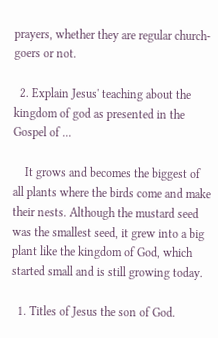prayers, whether they are regular church-goers or not.

  2. Explain Jesus' teaching about the kingdom of god as presented in the Gospel of ...

    It grows and becomes the biggest of all plants where the birds come and make their nests. Although the mustard seed was the smallest seed, it grew into a big plant like the kingdom of God, which started small and is still growing today.

  1. Titles of Jesus the son of God.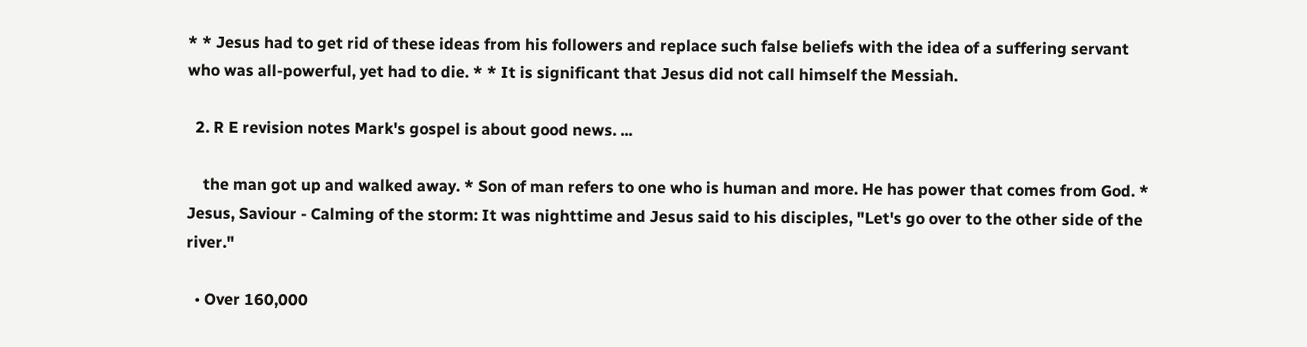* * Jesus had to get rid of these ideas from his followers and replace such false beliefs with the idea of a suffering servant who was all-powerful, yet had to die. * * It is significant that Jesus did not call himself the Messiah.

  2. R E revision notes Mark's gospel is about good news. ...

    the man got up and walked away. * Son of man refers to one who is human and more. He has power that comes from God. * Jesus, Saviour - Calming of the storm: It was nighttime and Jesus said to his disciples, "Let's go over to the other side of the river."

  • Over 160,000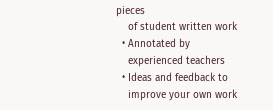pieces
    of student written work
  • Annotated by
    experienced teachers
  • Ideas and feedback to
    improve your own work